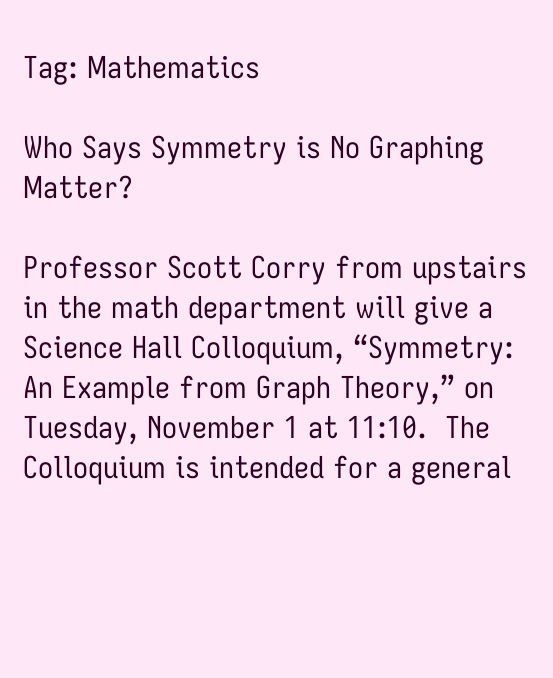Tag: Mathematics

Who Says Symmetry is No Graphing Matter?

Professor Scott Corry from upstairs in the math department will give a Science Hall Colloquium, “Symmetry: An Example from Graph Theory,” on Tuesday, November 1 at 11:10.  The Colloquium is intended for a general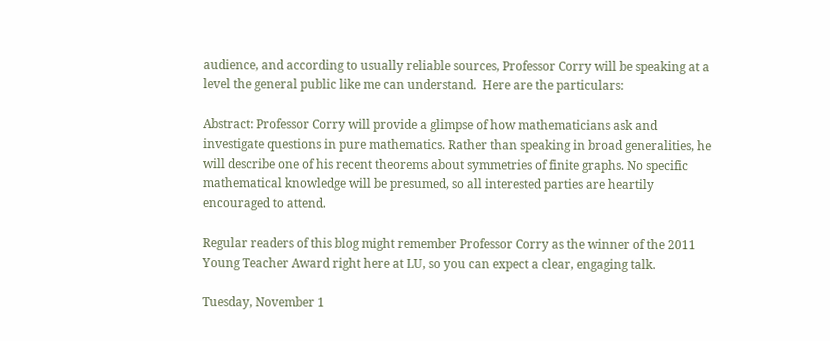audience, and according to usually reliable sources, Professor Corry will be speaking at a level the general public like me can understand.  Here are the particulars:

Abstract: Professor Corry will provide a glimpse of how mathematicians ask and investigate questions in pure mathematics. Rather than speaking in broad generalities, he will describe one of his recent theorems about symmetries of finite graphs. No specific mathematical knowledge will be presumed, so all interested parties are heartily encouraged to attend.

Regular readers of this blog might remember Professor Corry as the winner of the 2011 Young Teacher Award right here at LU, so you can expect a clear, engaging talk.

Tuesday, November 1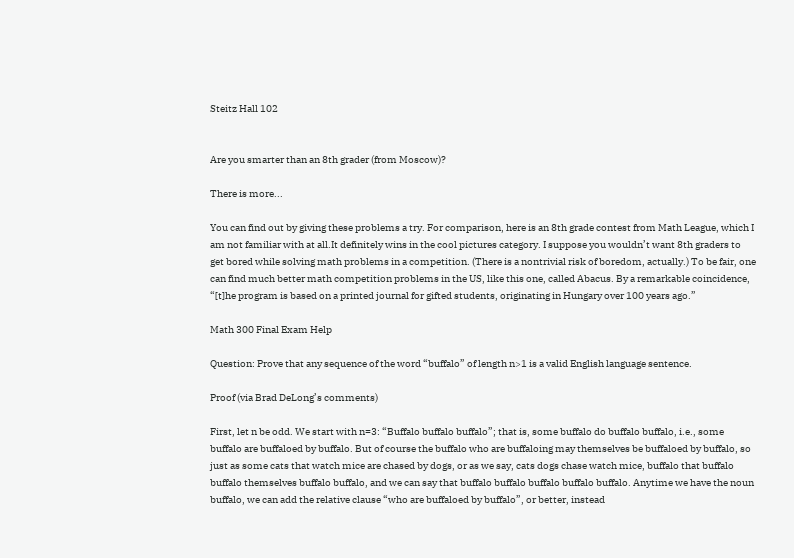Steitz Hall 102


Are you smarter than an 8th grader (from Moscow)?

There is more...

You can find out by giving these problems a try. For comparison, here is an 8th grade contest from Math League, which I am not familiar with at all.It definitely wins in the cool pictures category. I suppose you wouldn’t want 8th graders to get bored while solving math problems in a competition. (There is a nontrivial risk of boredom, actually.) To be fair, one can find much better math competition problems in the US, like this one, called Abacus. By a remarkable coincidence, “[t]he program is based on a printed journal for gifted students, originating in Hungary over 100 years ago.”

Math 300 Final Exam Help

Question: Prove that any sequence of the word “buffalo” of length n>1 is a valid English language sentence.

Proof (via Brad DeLong’s comments)

First, let n be odd. We start with n=3: “Buffalo buffalo buffalo”; that is, some buffalo do buffalo buffalo, i.e., some buffalo are buffaloed by buffalo. But of course the buffalo who are buffaloing may themselves be buffaloed by buffalo, so just as some cats that watch mice are chased by dogs, or as we say, cats dogs chase watch mice, buffalo that buffalo buffalo themselves buffalo buffalo, and we can say that buffalo buffalo buffalo buffalo buffalo. Anytime we have the noun buffalo, we can add the relative clause “who are buffaloed by buffalo”, or better, instead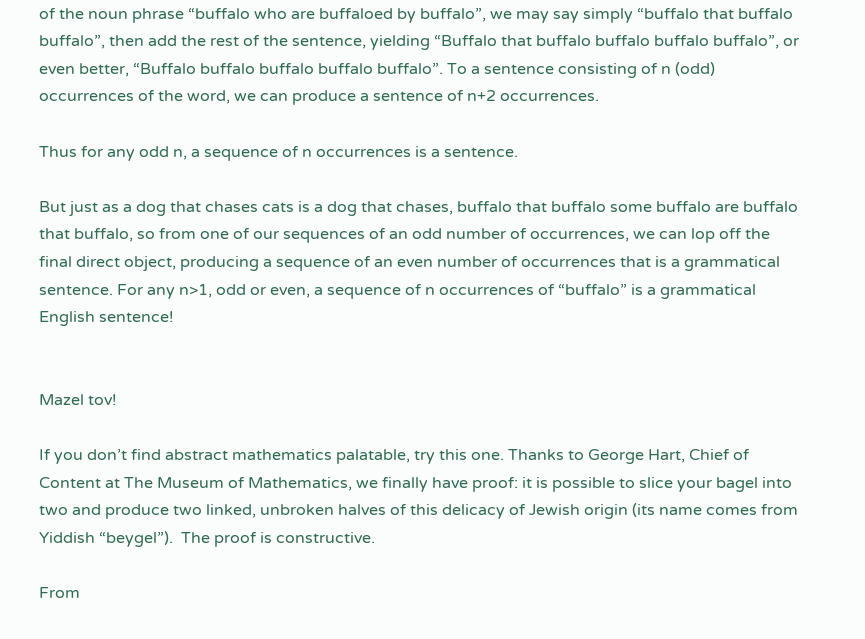of the noun phrase “buffalo who are buffaloed by buffalo”, we may say simply “buffalo that buffalo buffalo”, then add the rest of the sentence, yielding “Buffalo that buffalo buffalo buffalo buffalo”, or even better, “Buffalo buffalo buffalo buffalo buffalo”. To a sentence consisting of n (odd) occurrences of the word, we can produce a sentence of n+2 occurrences.

Thus for any odd n, a sequence of n occurrences is a sentence.

But just as a dog that chases cats is a dog that chases, buffalo that buffalo some buffalo are buffalo that buffalo, so from one of our sequences of an odd number of occurrences, we can lop off the final direct object, producing a sequence of an even number of occurrences that is a grammatical sentence. For any n>1, odd or even, a sequence of n occurrences of “buffalo” is a grammatical English sentence!


Mazel tov!

If you don’t find abstract mathematics palatable, try this one. Thanks to George Hart, Chief of Content at The Museum of Mathematics, we finally have proof: it is possible to slice your bagel into two and produce two linked, unbroken halves of this delicacy of Jewish origin (its name comes from Yiddish “beygel”).  The proof is constructive.

From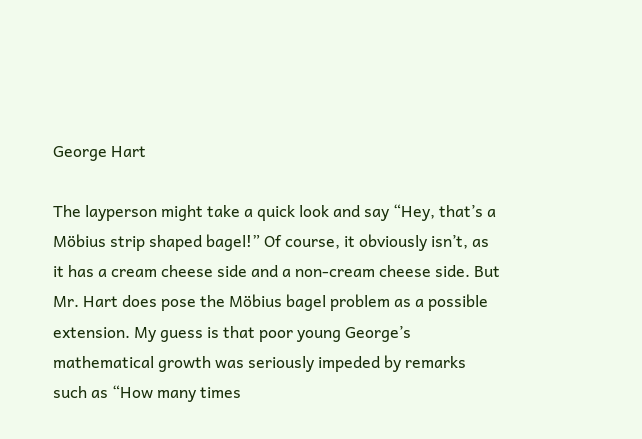George Hart

The layperson might take a quick look and say “Hey, that’s a Möbius strip shaped bagel!” Of course, it obviously isn’t, as it has a cream cheese side and a non-cream cheese side. But Mr. Hart does pose the Möbius bagel problem as a possible extension. My guess is that poor young George’s mathematical growth was seriously impeded by remarks such as “How many times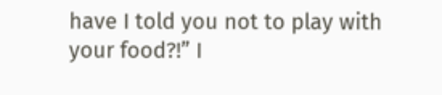have I told you not to play with your food?!” I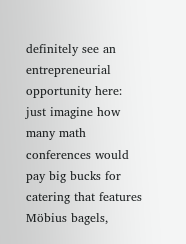definitely see an entrepreneurial opportunity here: just imagine how many math conferences would pay big bucks for catering that features Möbius bagels,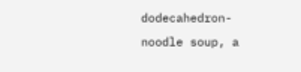dodecahedron-noodle soup, a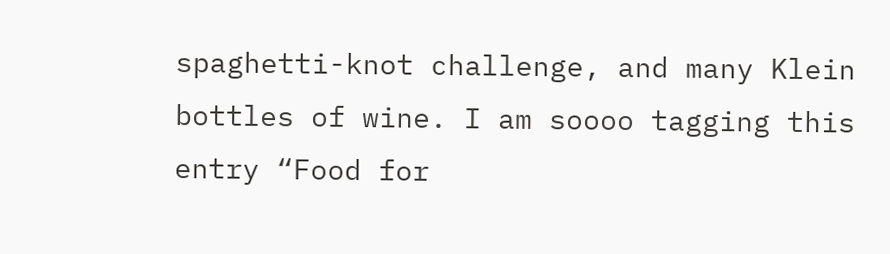spaghetti-knot challenge, and many Klein bottles of wine. I am soooo tagging this entry “Food for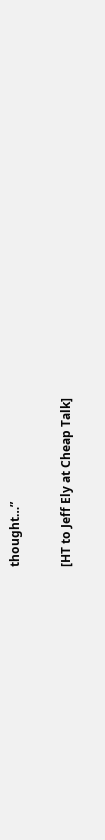thought…”

[HT to Jeff Ely at Cheap Talk]